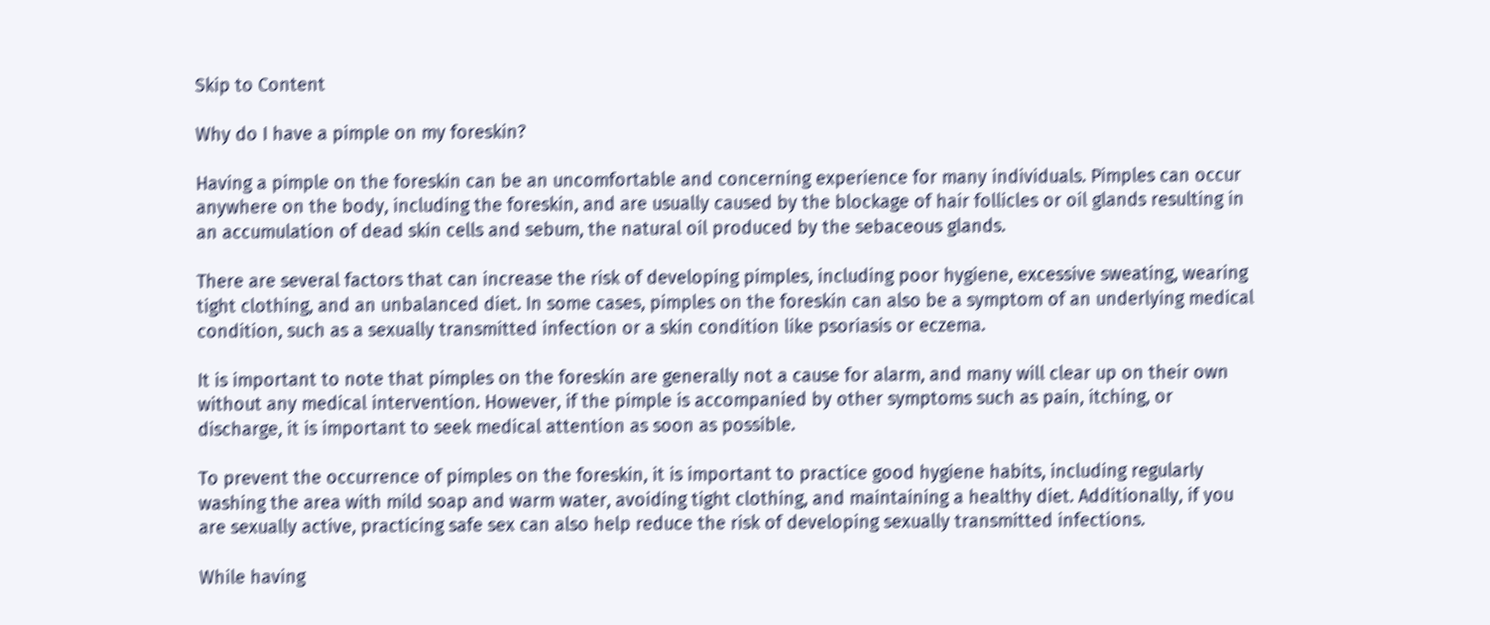Skip to Content

Why do I have a pimple on my foreskin?

Having a pimple on the foreskin can be an uncomfortable and concerning experience for many individuals. Pimples can occur anywhere on the body, including the foreskin, and are usually caused by the blockage of hair follicles or oil glands resulting in an accumulation of dead skin cells and sebum, the natural oil produced by the sebaceous glands.

There are several factors that can increase the risk of developing pimples, including poor hygiene, excessive sweating, wearing tight clothing, and an unbalanced diet. In some cases, pimples on the foreskin can also be a symptom of an underlying medical condition, such as a sexually transmitted infection or a skin condition like psoriasis or eczema.

It is important to note that pimples on the foreskin are generally not a cause for alarm, and many will clear up on their own without any medical intervention. However, if the pimple is accompanied by other symptoms such as pain, itching, or discharge, it is important to seek medical attention as soon as possible.

To prevent the occurrence of pimples on the foreskin, it is important to practice good hygiene habits, including regularly washing the area with mild soap and warm water, avoiding tight clothing, and maintaining a healthy diet. Additionally, if you are sexually active, practicing safe sex can also help reduce the risk of developing sexually transmitted infections.

While having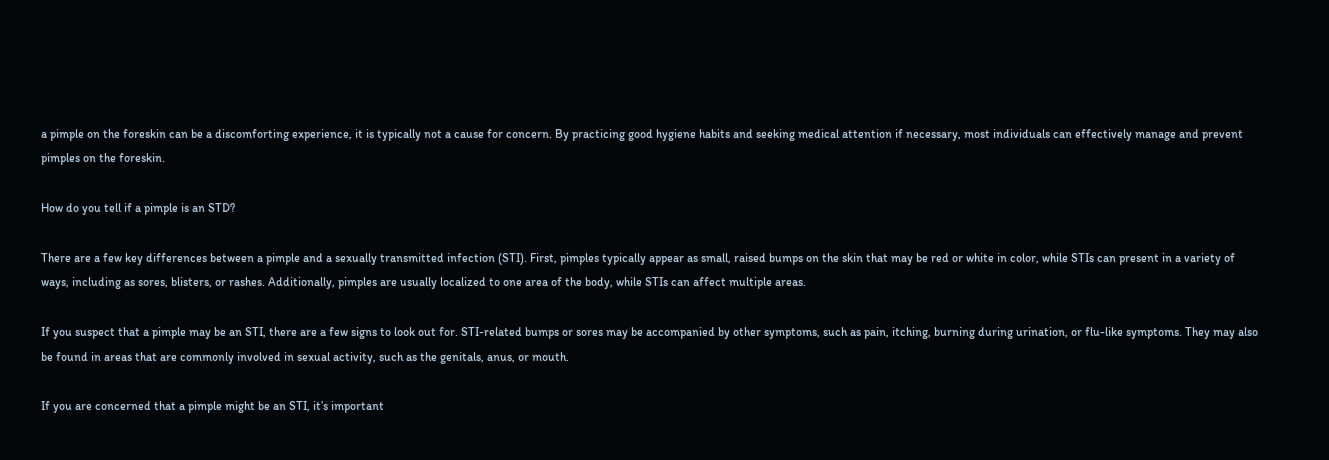a pimple on the foreskin can be a discomforting experience, it is typically not a cause for concern. By practicing good hygiene habits and seeking medical attention if necessary, most individuals can effectively manage and prevent pimples on the foreskin.

How do you tell if a pimple is an STD?

There are a few key differences between a pimple and a sexually transmitted infection (STI). First, pimples typically appear as small, raised bumps on the skin that may be red or white in color, while STIs can present in a variety of ways, including as sores, blisters, or rashes. Additionally, pimples are usually localized to one area of the body, while STIs can affect multiple areas.

If you suspect that a pimple may be an STI, there are a few signs to look out for. STI-related bumps or sores may be accompanied by other symptoms, such as pain, itching, burning during urination, or flu-like symptoms. They may also be found in areas that are commonly involved in sexual activity, such as the genitals, anus, or mouth.

If you are concerned that a pimple might be an STI, it’s important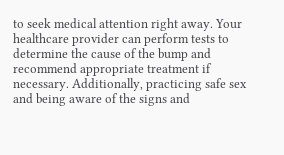to seek medical attention right away. Your healthcare provider can perform tests to determine the cause of the bump and recommend appropriate treatment if necessary. Additionally, practicing safe sex and being aware of the signs and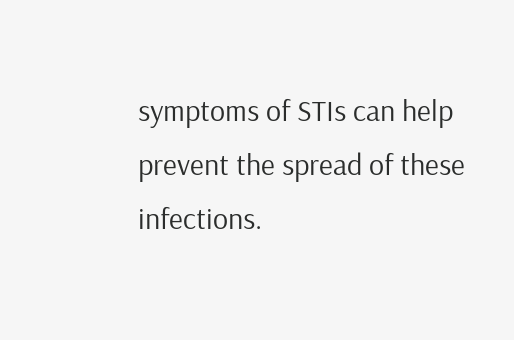symptoms of STIs can help prevent the spread of these infections.